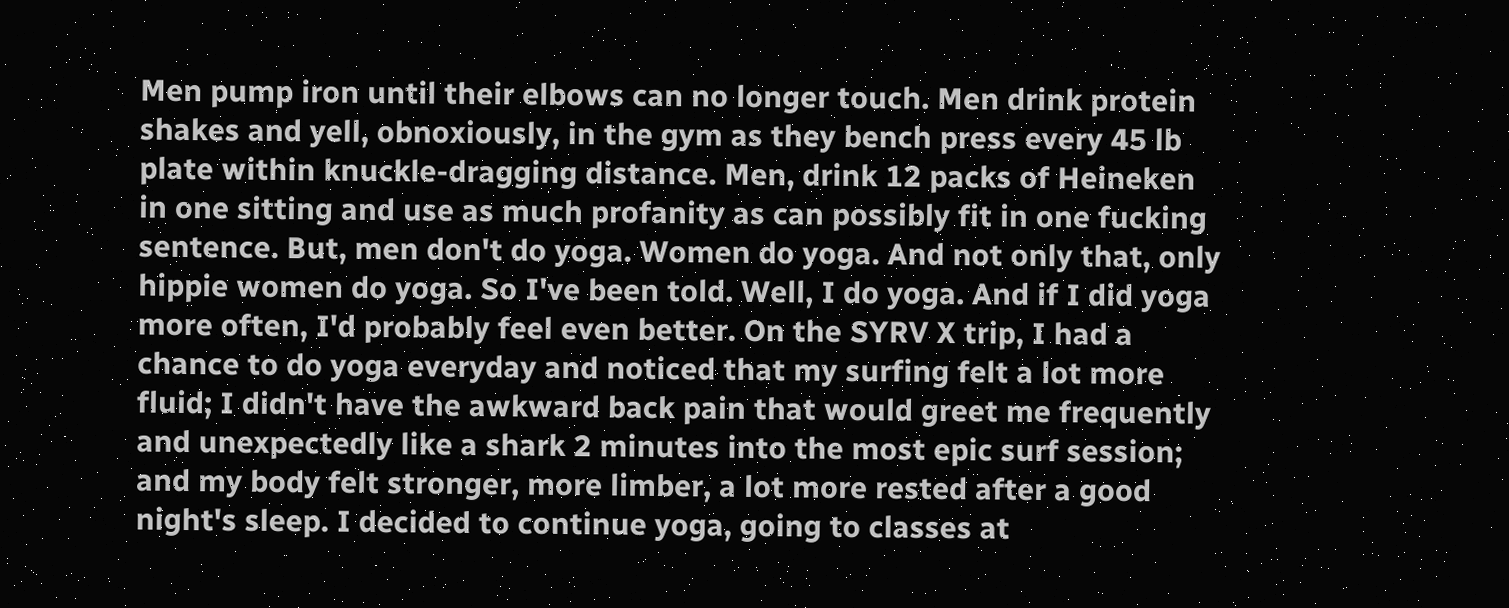Men pump iron until their elbows can no longer touch. Men drink protein shakes and yell, obnoxiously, in the gym as they bench press every 45 lb plate within knuckle-dragging distance. Men, drink 12 packs of Heineken in one sitting and use as much profanity as can possibly fit in one fucking sentence. But, men don't do yoga. Women do yoga. And not only that, only hippie women do yoga. So I've been told. Well, I do yoga. And if I did yoga more often, I'd probably feel even better. On the SYRV X trip, I had a chance to do yoga everyday and noticed that my surfing felt a lot more fluid; I didn't have the awkward back pain that would greet me frequently and unexpectedly like a shark 2 minutes into the most epic surf session; and my body felt stronger, more limber, a lot more rested after a good night's sleep. I decided to continue yoga, going to classes at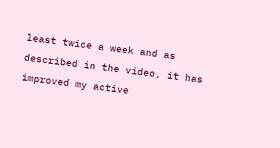least twice a week and as described in the video, it has improved my active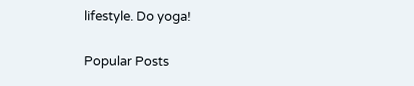lifestyle. Do yoga!


Popular Posts